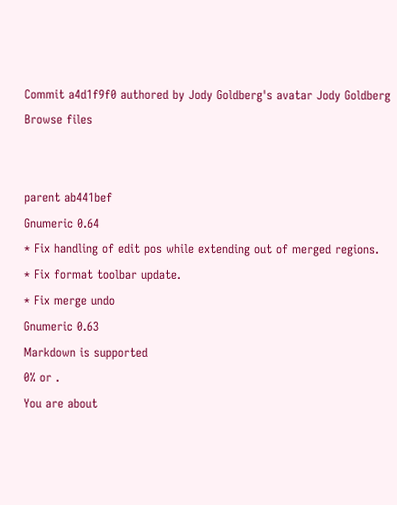Commit a4d1f9f0 authored by Jody Goldberg's avatar Jody Goldberg
Browse files


parent ab441bef
Gnumeric 0.64
* Fix handling of edit pos while extending out of merged regions.
* Fix format toolbar update.
* Fix merge undo
Gnumeric 0.63
Markdown is supported
0% or .
You are about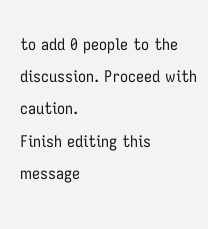to add 0 people to the discussion. Proceed with caution.
Finish editing this message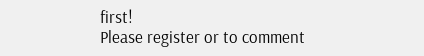first!
Please register or to comment